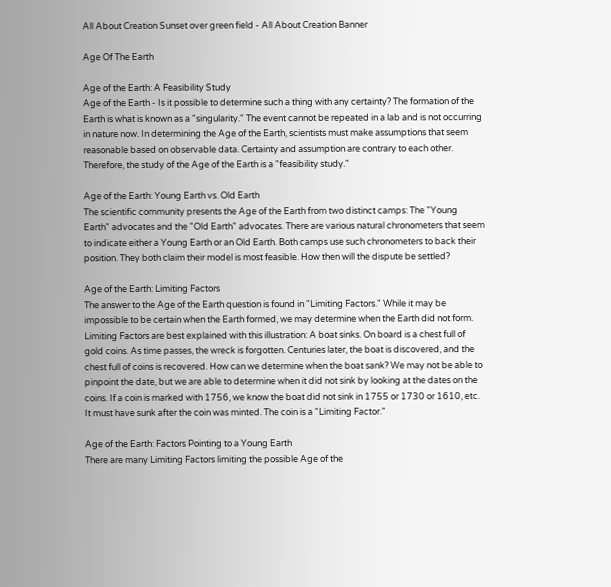All About Creation Sunset over green field - All About Creation Banner

Age Of The Earth

Age of the Earth: A Feasibility Study
Age of the Earth - Is it possible to determine such a thing with any certainty? The formation of the Earth is what is known as a "singularity." The event cannot be repeated in a lab and is not occurring in nature now. In determining the Age of the Earth, scientists must make assumptions that seem reasonable based on observable data. Certainty and assumption are contrary to each other. Therefore, the study of the Age of the Earth is a "feasibility study."

Age of the Earth: Young Earth vs. Old Earth
The scientific community presents the Age of the Earth from two distinct camps: The "Young Earth" advocates and the "Old Earth" advocates. There are various natural chronometers that seem to indicate either a Young Earth or an Old Earth. Both camps use such chronometers to back their position. They both claim their model is most feasible. How then will the dispute be settled?

Age of the Earth: Limiting Factors
The answer to the Age of the Earth question is found in "Limiting Factors." While it may be impossible to be certain when the Earth formed, we may determine when the Earth did not form. Limiting Factors are best explained with this illustration: A boat sinks. On board is a chest full of gold coins. As time passes, the wreck is forgotten. Centuries later, the boat is discovered, and the chest full of coins is recovered. How can we determine when the boat sank? We may not be able to pinpoint the date, but we are able to determine when it did not sink by looking at the dates on the coins. If a coin is marked with 1756, we know the boat did not sink in 1755 or 1730 or 1610, etc. It must have sunk after the coin was minted. The coin is a "Limiting Factor."

Age of the Earth: Factors Pointing to a Young Earth
There are many Limiting Factors limiting the possible Age of the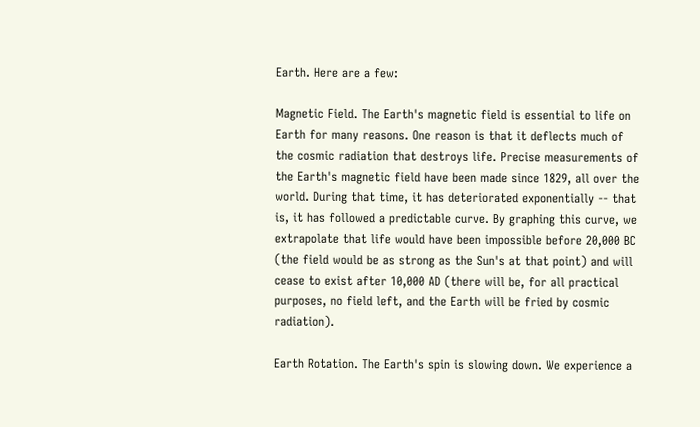Earth. Here are a few:

Magnetic Field. The Earth's magnetic field is essential to life on Earth for many reasons. One reason is that it deflects much of the cosmic radiation that destroys life. Precise measurements of the Earth's magnetic field have been made since 1829, all over the world. During that time, it has deteriorated exponentially -- that is, it has followed a predictable curve. By graphing this curve, we extrapolate that life would have been impossible before 20,000 BC (the field would be as strong as the Sun's at that point) and will cease to exist after 10,000 AD (there will be, for all practical purposes, no field left, and the Earth will be fried by cosmic radiation).

Earth Rotation. The Earth's spin is slowing down. We experience a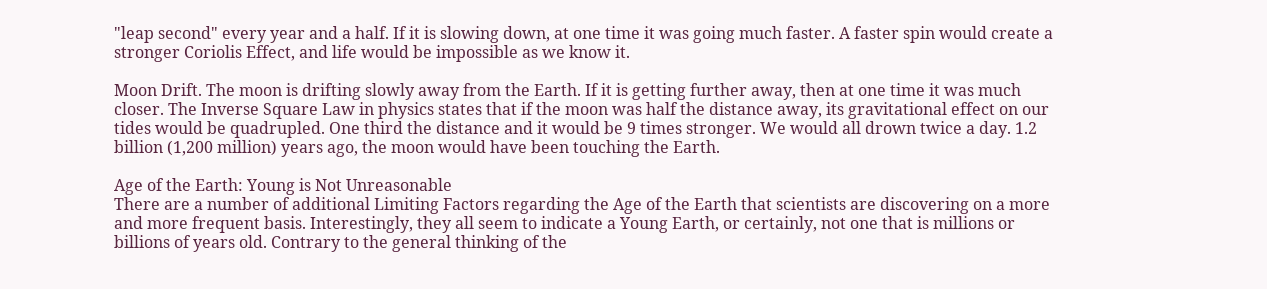"leap second" every year and a half. If it is slowing down, at one time it was going much faster. A faster spin would create a stronger Coriolis Effect, and life would be impossible as we know it.

Moon Drift. The moon is drifting slowly away from the Earth. If it is getting further away, then at one time it was much closer. The Inverse Square Law in physics states that if the moon was half the distance away, its gravitational effect on our tides would be quadrupled. One third the distance and it would be 9 times stronger. We would all drown twice a day. 1.2 billion (1,200 million) years ago, the moon would have been touching the Earth.

Age of the Earth: Young is Not Unreasonable
There are a number of additional Limiting Factors regarding the Age of the Earth that scientists are discovering on a more and more frequent basis. Interestingly, they all seem to indicate a Young Earth, or certainly, not one that is millions or billions of years old. Contrary to the general thinking of the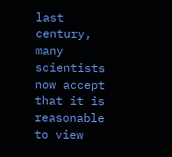last century, many scientists now accept that it is reasonable to view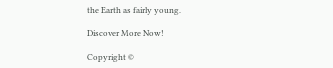the Earth as fairly young.

Discover More Now!

Copyright ©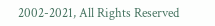2002-2021, All Rights Reserved